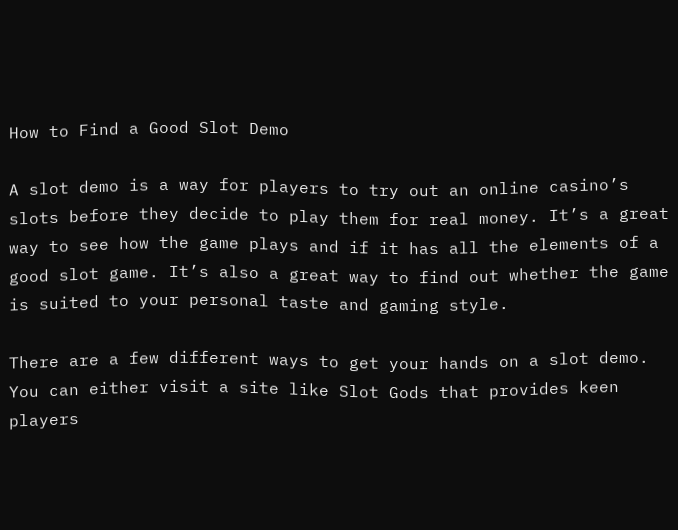How to Find a Good Slot Demo

A slot demo is a way for players to try out an online casino’s slots before they decide to play them for real money. It’s a great way to see how the game plays and if it has all the elements of a good slot game. It’s also a great way to find out whether the game is suited to your personal taste and gaming style.

There are a few different ways to get your hands on a slot demo. You can either visit a site like Slot Gods that provides keen players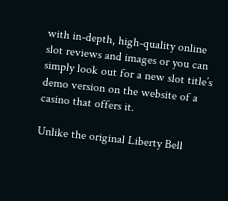with in-depth, high-quality online slot reviews and images or you can simply look out for a new slot title’s demo version on the website of a casino that offers it.

Unlike the original Liberty Bell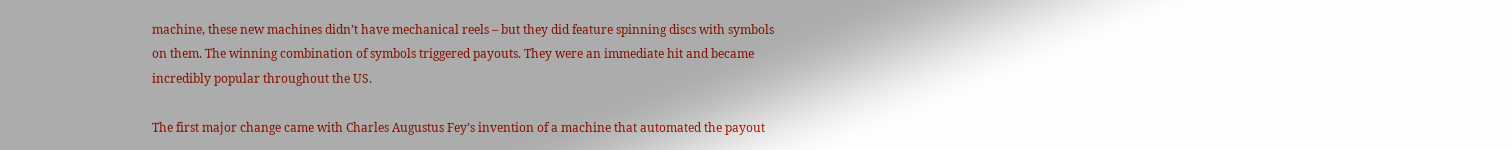machine, these new machines didn’t have mechanical reels – but they did feature spinning discs with symbols on them. The winning combination of symbols triggered payouts. They were an immediate hit and became incredibly popular throughout the US.

The first major change came with Charles Augustus Fey’s invention of a machine that automated the payout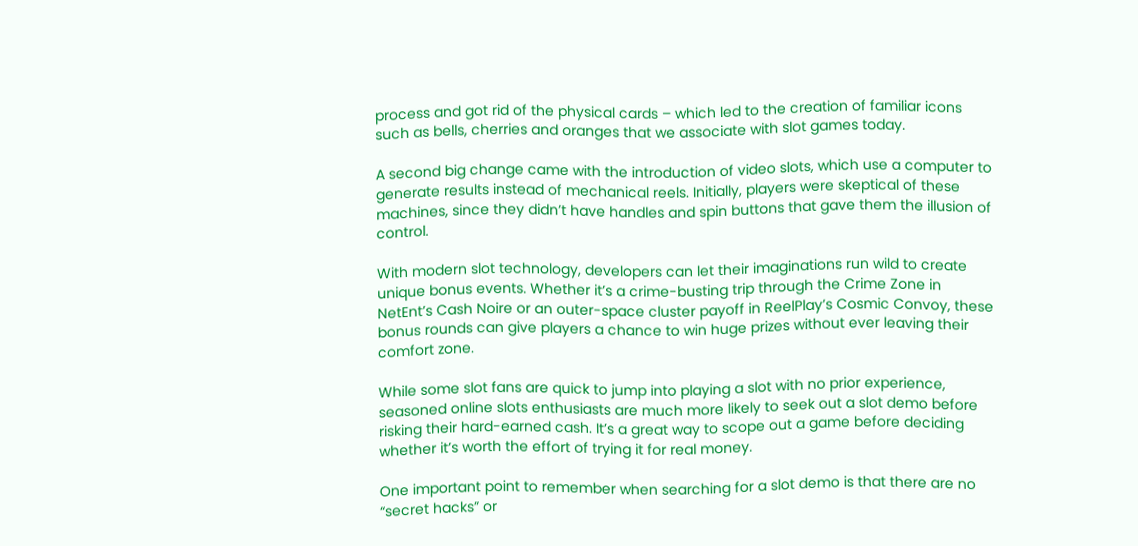process and got rid of the physical cards – which led to the creation of familiar icons such as bells, cherries and oranges that we associate with slot games today.

A second big change came with the introduction of video slots, which use a computer to generate results instead of mechanical reels. Initially, players were skeptical of these machines, since they didn’t have handles and spin buttons that gave them the illusion of control.

With modern slot technology, developers can let their imaginations run wild to create unique bonus events. Whether it’s a crime-busting trip through the Crime Zone in NetEnt’s Cash Noire or an outer-space cluster payoff in ReelPlay’s Cosmic Convoy, these bonus rounds can give players a chance to win huge prizes without ever leaving their comfort zone.

While some slot fans are quick to jump into playing a slot with no prior experience, seasoned online slots enthusiasts are much more likely to seek out a slot demo before risking their hard-earned cash. It’s a great way to scope out a game before deciding whether it’s worth the effort of trying it for real money.

One important point to remember when searching for a slot demo is that there are no “secret hacks” or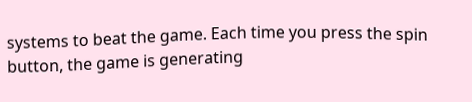systems to beat the game. Each time you press the spin button, the game is generating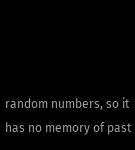random numbers, so it has no memory of past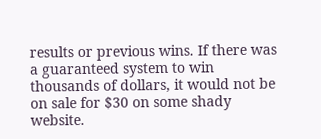results or previous wins. If there was a guaranteed system to win thousands of dollars, it would not be on sale for $30 on some shady website.